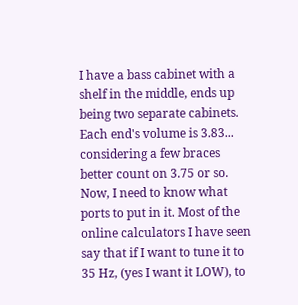I have a bass cabinet with a shelf in the middle, ends up being two separate cabinets. Each end's volume is 3.83... considering a few braces better count on 3.75 or so. Now, I need to know what ports to put in it. Most of the online calculators I have seen say that if I want to tune it to 35 Hz, (yes I want it LOW), to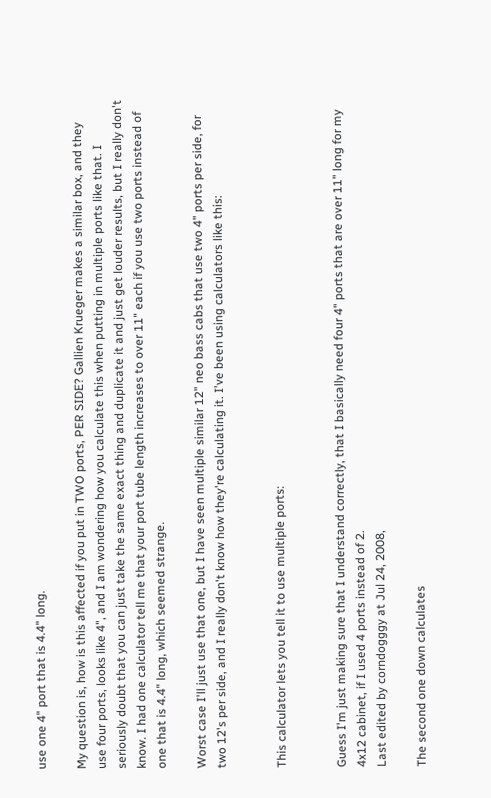use one 4" port that is 4.4" long.

My question is, how is this affected if you put in TWO ports, PER SIDE? Gallien Krueger makes a similar box, and they use four ports, looks like 4", and I am wondering how you calculate this when putting in multiple ports like that. I seriously doubt that you can just take the same exact thing and duplicate it and just get louder results, but I really don't know. I had one calculator tell me that your port tube length increases to over 11" each if you use two ports instead of one that is 4.4" long, which seemed strange.

Worst case I'll just use that one, but I have seen multiple similar 12" neo bass cabs that use two 4" ports per side, for two 12's per side, and I really don't know how they're calculating it. I've been using calculators like this:


This calculator lets you tell it to use multiple ports:


Guess I'm just making sure that I understand correctly, that I basically need four 4" ports that are over 11" long for my 4x12 cabinet, if I used 4 ports instead of 2.
Last edited by corndogggy at Jul 24, 2008,

The second one down calculates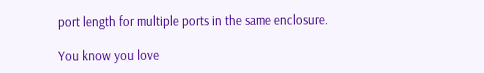port length for multiple ports in the same enclosure.

You know you love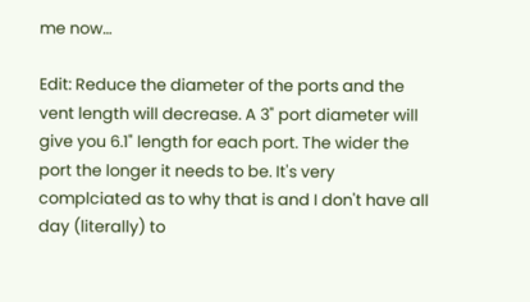me now...

Edit: Reduce the diameter of the ports and the vent length will decrease. A 3" port diameter will give you 6.1" length for each port. The wider the port the longer it needs to be. It's very complciated as to why that is and I don't have all day (literally) to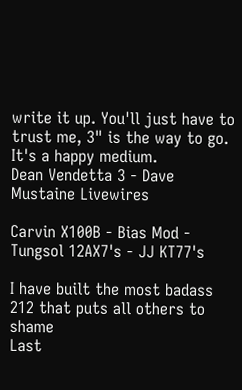write it up. You'll just have to trust me, 3" is the way to go. It's a happy medium.
Dean Vendetta 3 - Dave Mustaine Livewires

Carvin X100B - Bias Mod - Tungsol 12AX7's - JJ KT77's

I have built the most badass 212 that puts all others to shame
Last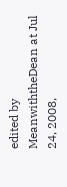edited by MeanwiththeDean at Jul 24, 2008,